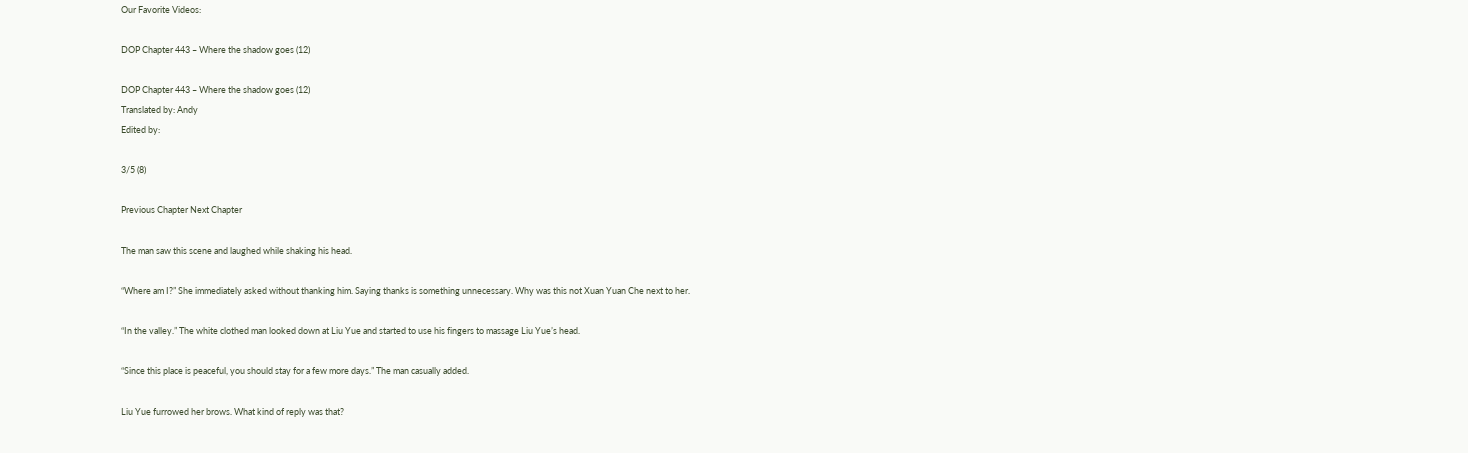Our Favorite Videos:

DOP Chapter 443 – Where the shadow goes (12)

DOP Chapter 443 – Where the shadow goes (12)
Translated by: Andy
Edited by:

3/5 (8)

Previous Chapter Next Chapter

The man saw this scene and laughed while shaking his head.

“Where am I?” She immediately asked without thanking him. Saying thanks is something unnecessary. Why was this not Xuan Yuan Che next to her.

“In the valley.” The white clothed man looked down at Liu Yue and started to use his fingers to massage Liu Yue’s head.

“Since this place is peaceful, you should stay for a few more days.” The man casually added.

Liu Yue furrowed her brows. What kind of reply was that?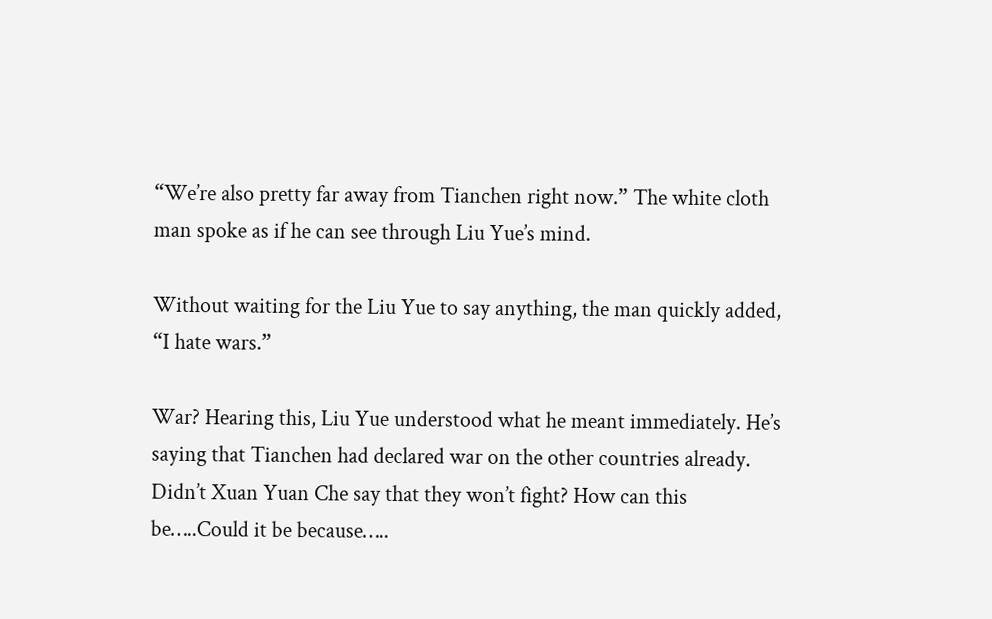“We’re also pretty far away from Tianchen right now.” The white cloth man spoke as if he can see through Liu Yue’s mind.

Without waiting for the Liu Yue to say anything, the man quickly added, “I hate wars.”

War? Hearing this, Liu Yue understood what he meant immediately. He’s saying that Tianchen had declared war on the other countries already. Didn’t Xuan Yuan Che say that they won’t fight? How can this be…..Could it be because…..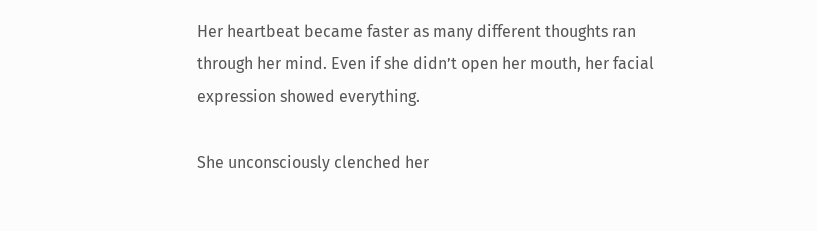Her heartbeat became faster as many different thoughts ran through her mind. Even if she didn’t open her mouth, her facial expression showed everything.

She unconsciously clenched her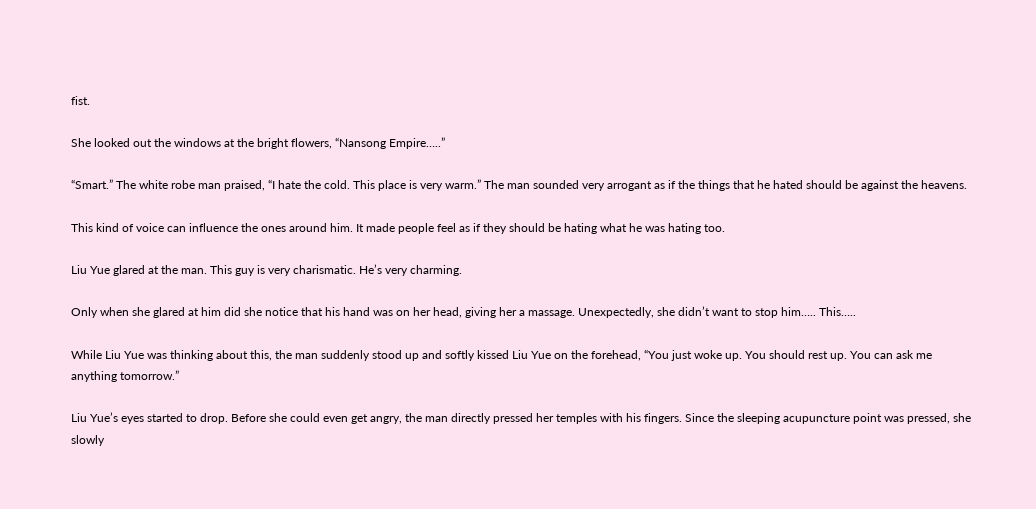fist.

She looked out the windows at the bright flowers, “Nansong Empire…..”

“Smart.” The white robe man praised, “I hate the cold. This place is very warm.” The man sounded very arrogant as if the things that he hated should be against the heavens.

This kind of voice can influence the ones around him. It made people feel as if they should be hating what he was hating too.

Liu Yue glared at the man. This guy is very charismatic. He’s very charming.

Only when she glared at him did she notice that his hand was on her head, giving her a massage. Unexpectedly, she didn’t want to stop him….. This…..

While Liu Yue was thinking about this, the man suddenly stood up and softly kissed Liu Yue on the forehead, “You just woke up. You should rest up. You can ask me anything tomorrow.”

Liu Yue’s eyes started to drop. Before she could even get angry, the man directly pressed her temples with his fingers. Since the sleeping acupuncture point was pressed, she slowly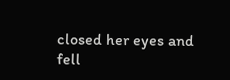closed her eyes and fell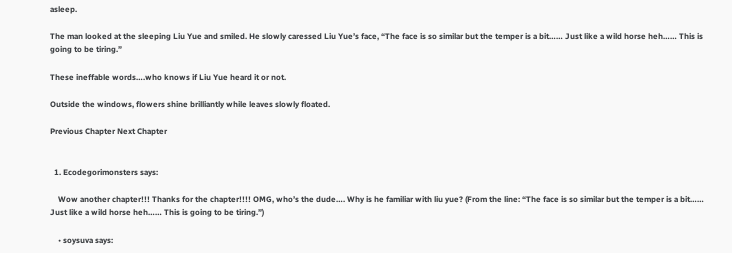asleep.

The man looked at the sleeping Liu Yue and smiled. He slowly caressed Liu Yue’s face, “The face is so similar but the temper is a bit…… Just like a wild horse heh…… This is going to be tiring.”

These ineffable words….who knows if Liu Yue heard it or not.

Outside the windows, flowers shine brilliantly while leaves slowly floated.

Previous Chapter Next Chapter


  1. Ecodegorimonsters says:

    Wow another chapter!!! Thanks for the chapter!!!! OMG, who’s the dude…. Why is he familiar with liu yue? (From the line: “The face is so similar but the temper is a bit…… Just like a wild horse heh…… This is going to be tiring.”)

    • soysuva says: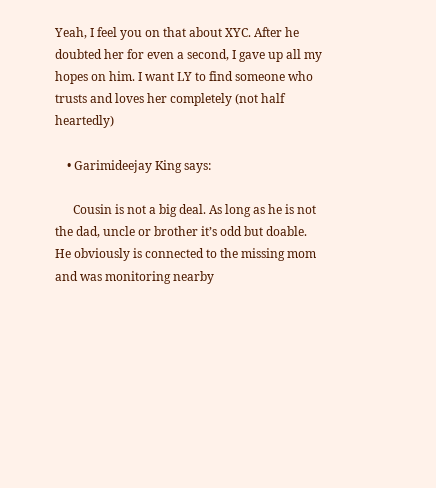Yeah, I feel you on that about XYC. After he doubted her for even a second, I gave up all my hopes on him. I want LY to find someone who trusts and loves her completely (not half heartedly)

    • Garimideejay King says:

      Cousin is not a big deal. As long as he is not the dad, uncle or brother it’s odd but doable. He obviously is connected to the missing mom and was monitoring nearby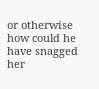or otherwise how could he have snagged her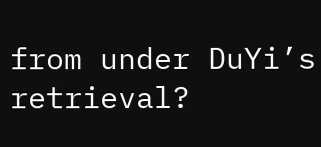from under DuYi’s retrieval?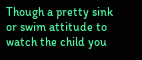Though a pretty sink or swim attitude to watch the child you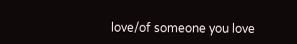love/of someone you love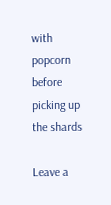with popcorn before picking up the shards

Leave a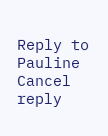Reply to Pauline Cancel reply